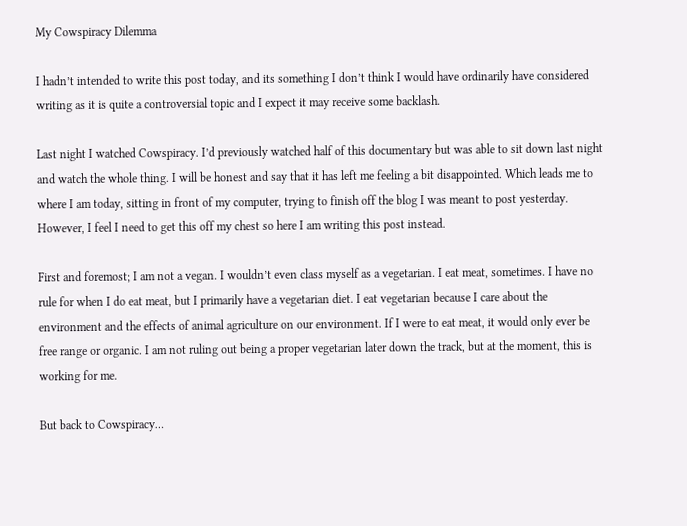My Cowspiracy Dilemma

I hadn’t intended to write this post today, and its something I don’t think I would have ordinarily have considered writing as it is quite a controversial topic and I expect it may receive some backlash.

Last night I watched Cowspiracy. I’d previously watched half of this documentary but was able to sit down last night and watch the whole thing. I will be honest and say that it has left me feeling a bit disappointed. Which leads me to where I am today, sitting in front of my computer, trying to finish off the blog I was meant to post yesterday. However, I feel I need to get this off my chest so here I am writing this post instead.

First and foremost; I am not a vegan. I wouldn’t even class myself as a vegetarian. I eat meat, sometimes. I have no rule for when I do eat meat, but I primarily have a vegetarian diet. I eat vegetarian because I care about the environment and the effects of animal agriculture on our environment. If I were to eat meat, it would only ever be free range or organic. I am not ruling out being a proper vegetarian later down the track, but at the moment, this is working for me.

But back to Cowspiracy…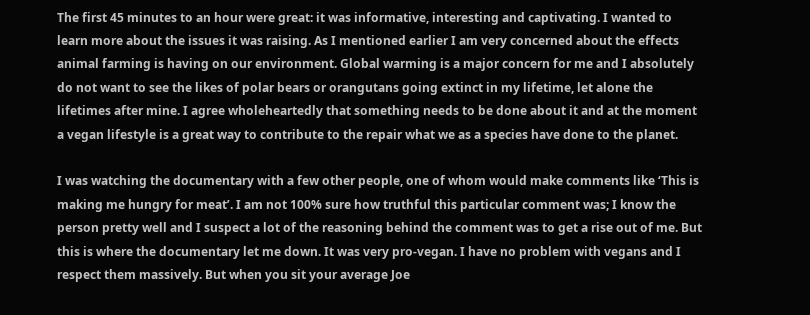The first 45 minutes to an hour were great: it was informative, interesting and captivating. I wanted to learn more about the issues it was raising. As I mentioned earlier I am very concerned about the effects animal farming is having on our environment. Global warming is a major concern for me and I absolutely do not want to see the likes of polar bears or orangutans going extinct in my lifetime, let alone the lifetimes after mine. I agree wholeheartedly that something needs to be done about it and at the moment a vegan lifestyle is a great way to contribute to the repair what we as a species have done to the planet.

I was watching the documentary with a few other people, one of whom would make comments like ‘This is making me hungry for meat’. I am not 100% sure how truthful this particular comment was; I know the person pretty well and I suspect a lot of the reasoning behind the comment was to get a rise out of me. But this is where the documentary let me down. It was very pro-vegan. I have no problem with vegans and I respect them massively. But when you sit your average Joe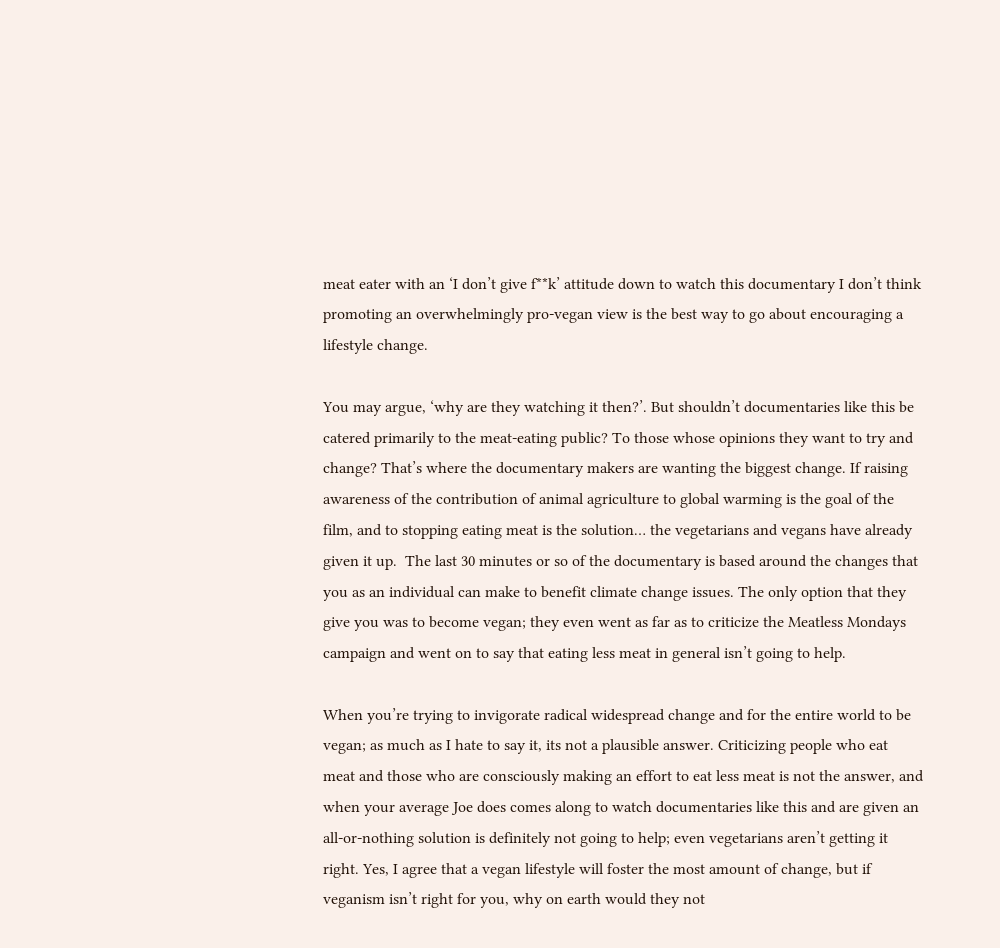meat eater with an ‘I don’t give f**k’ attitude down to watch this documentary I don’t think promoting an overwhelmingly pro-vegan view is the best way to go about encouraging a lifestyle change.

You may argue, ‘why are they watching it then?’. But shouldn’t documentaries like this be catered primarily to the meat-eating public? To those whose opinions they want to try and change? That’s where the documentary makers are wanting the biggest change. If raising awareness of the contribution of animal agriculture to global warming is the goal of the film, and to stopping eating meat is the solution… the vegetarians and vegans have already given it up.  The last 30 minutes or so of the documentary is based around the changes that you as an individual can make to benefit climate change issues. The only option that they give you was to become vegan; they even went as far as to criticize the Meatless Mondays campaign and went on to say that eating less meat in general isn’t going to help.

When you’re trying to invigorate radical widespread change and for the entire world to be vegan; as much as I hate to say it, its not a plausible answer. Criticizing people who eat meat and those who are consciously making an effort to eat less meat is not the answer, and when your average Joe does comes along to watch documentaries like this and are given an all-or-nothing solution is definitely not going to help; even vegetarians aren’t getting it right. Yes, I agree that a vegan lifestyle will foster the most amount of change, but if veganism isn’t right for you, why on earth would they not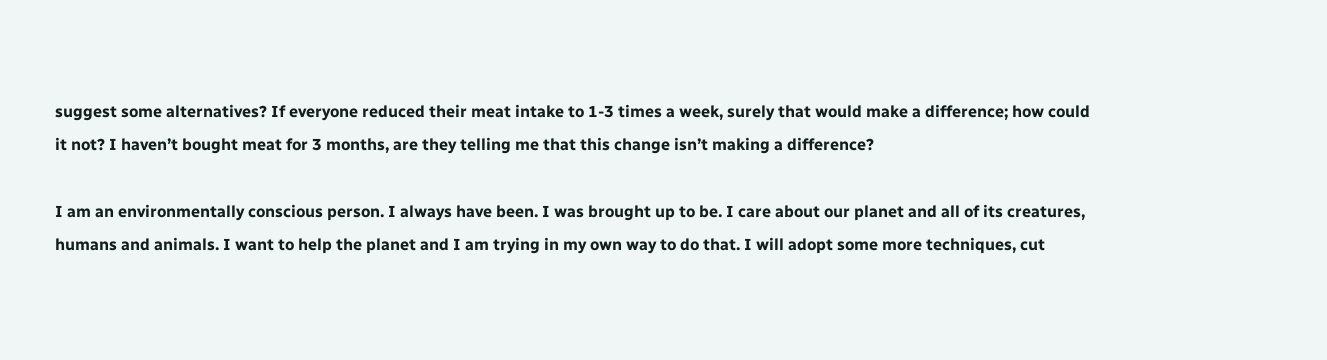suggest some alternatives? If everyone reduced their meat intake to 1-3 times a week, surely that would make a difference; how could it not? I haven’t bought meat for 3 months, are they telling me that this change isn’t making a difference?

I am an environmentally conscious person. I always have been. I was brought up to be. I care about our planet and all of its creatures, humans and animals. I want to help the planet and I am trying in my own way to do that. I will adopt some more techniques, cut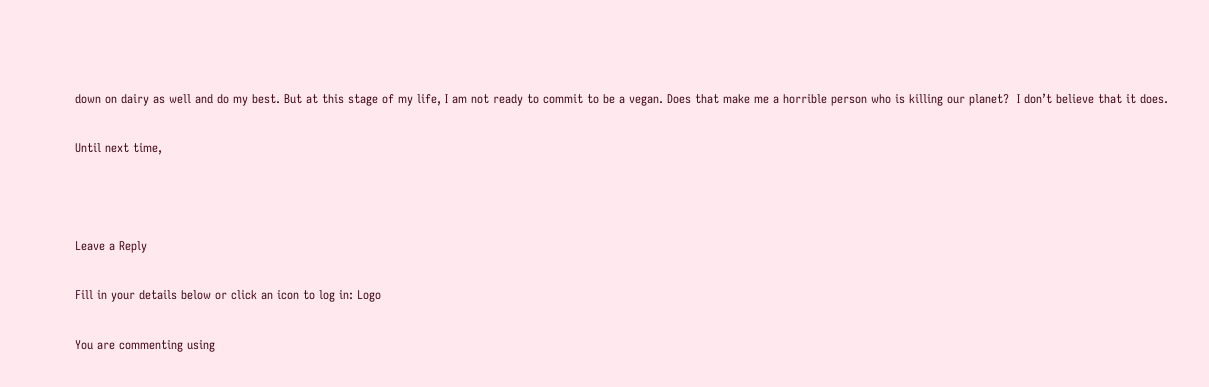down on dairy as well and do my best. But at this stage of my life, I am not ready to commit to be a vegan. Does that make me a horrible person who is killing our planet?  I don’t believe that it does.

Until next time,



Leave a Reply

Fill in your details below or click an icon to log in: Logo

You are commenting using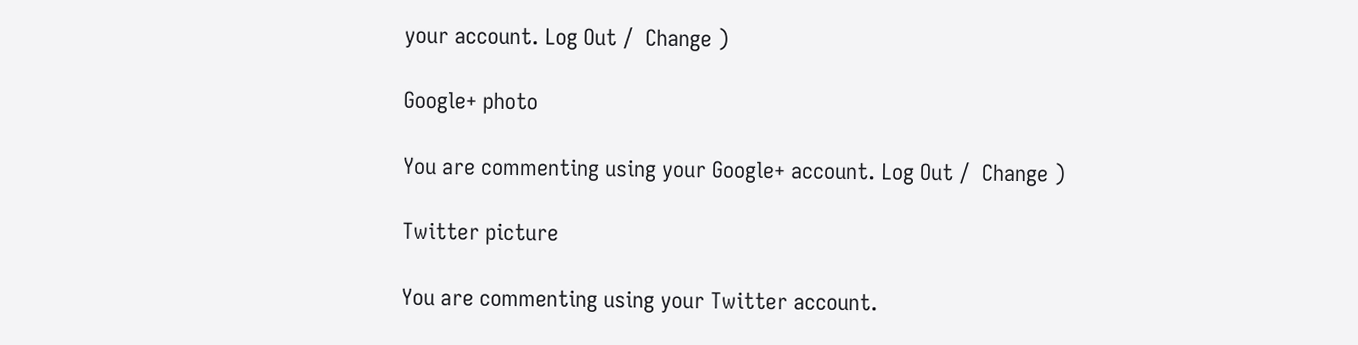your account. Log Out /  Change )

Google+ photo

You are commenting using your Google+ account. Log Out /  Change )

Twitter picture

You are commenting using your Twitter account.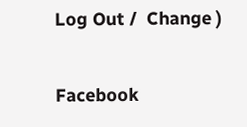Log Out /  Change )

Facebook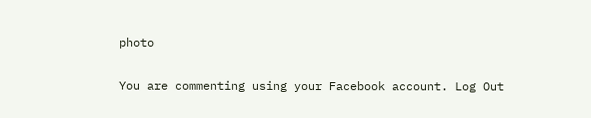photo

You are commenting using your Facebook account. Log Out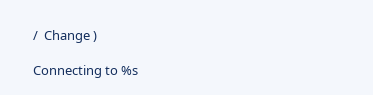/  Change )

Connecting to %s